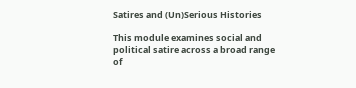Satires and (Un)Serious Histories

This module examines social and political satire across a broad range of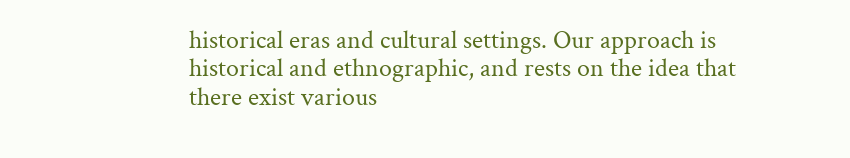historical eras and cultural settings. Our approach is historical and ethnographic, and rests on the idea that there exist various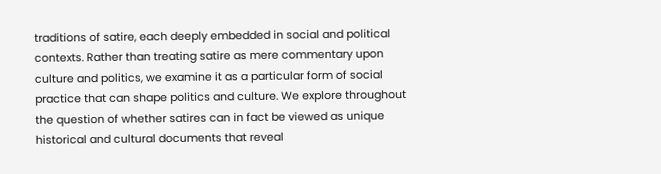traditions of satire, each deeply embedded in social and political contexts. Rather than treating satire as mere commentary upon culture and politics, we examine it as a particular form of social practice that can shape politics and culture. We explore throughout the question of whether satires can in fact be viewed as unique historical and cultural documents that reveal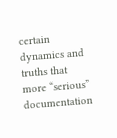certain dynamics and truths that more “serious” documentation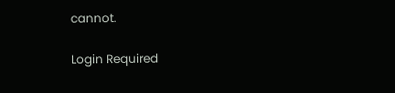cannot.

Login Required